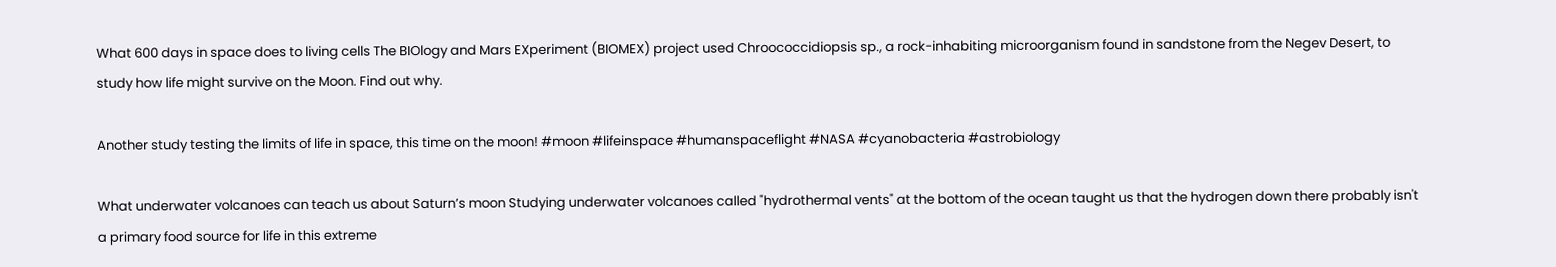What 600 days in space does to living cells The BIOlogy and Mars EXperiment (BIOMEX) project used Chroococcidiopsis sp., a rock-inhabiting microorganism found in sandstone from the Negev Desert, to study how life might survive on the Moon. Find out why.

Another study testing the limits of life in space, this time on the moon! #moon #lifeinspace #humanspaceflight #NASA #cyanobacteria #astrobiology

What underwater volcanoes can teach us about Saturn’s moon Studying underwater volcanoes called "hydrothermal vents" at the bottom of the ocean taught us that the hydrogen down there probably isn't a primary food source for life in this extreme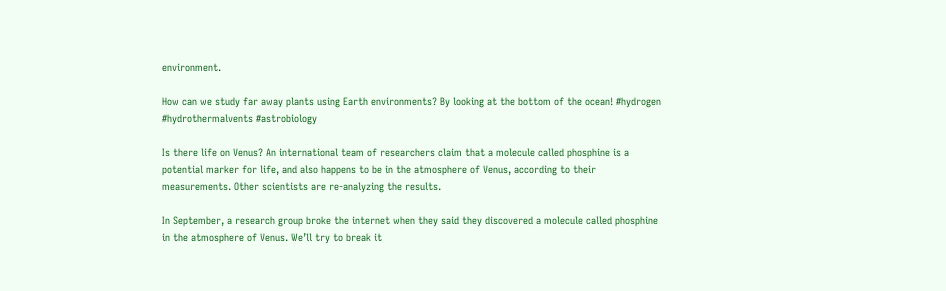environment.

How can we study far away plants using Earth environments? By looking at the bottom of the ocean! #hydrogen #hydrothermalvents #astrobiology

Is there life on Venus? An international team of researchers claim that a molecule called phosphine is a potential marker for life, and also happens to be in the atmosphere of Venus, according to their measurements. Other scientists are re-analyzing the results.

In September, a research group broke the internet when they said they discovered a molecule called phosphine in the atmosphere of Venus. We’ll try to break it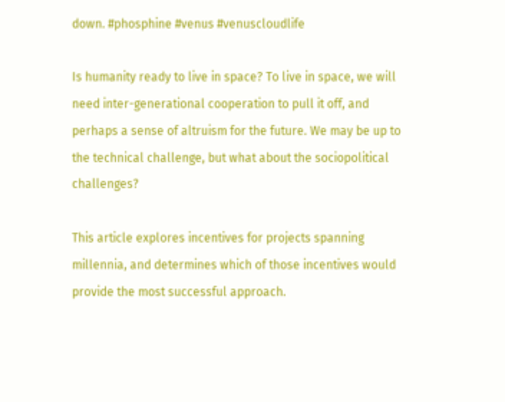down. #phosphine #venus #venuscloudlife

Is humanity ready to live in space? To live in space, we will need inter-generational cooperation to pull it off, and perhaps a sense of altruism for the future. We may be up to the technical challenge, but what about the sociopolitical challenges?

This article explores incentives for projects spanning millennia, and determines which of those incentives would provide the most successful approach.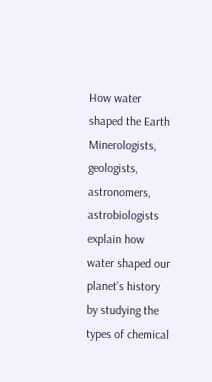How water shaped the Earth Minerologists, geologists, astronomers, astrobiologists explain how water shaped our planet’s history by studying the types of chemical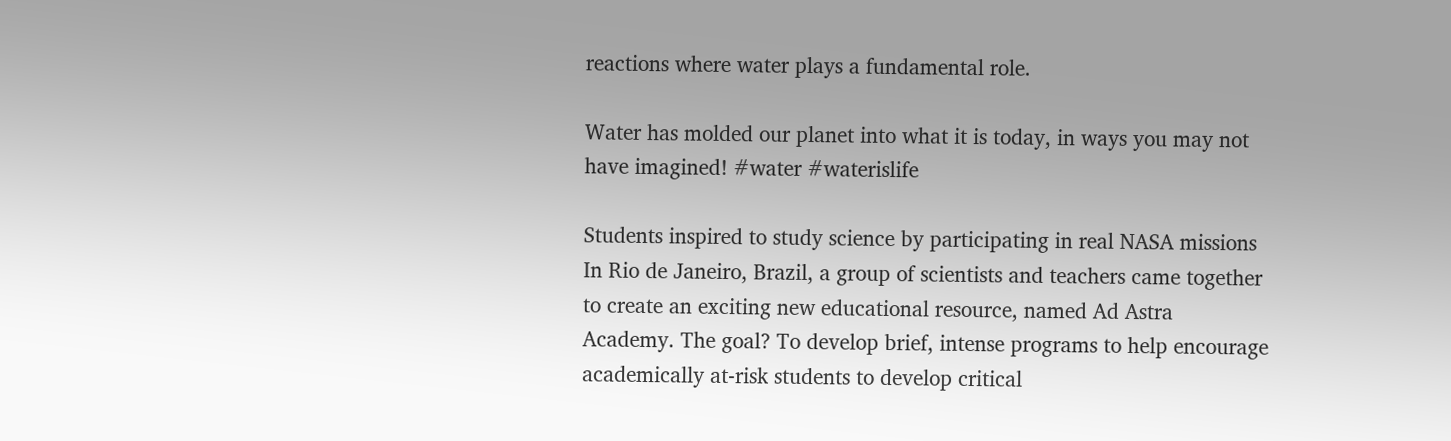reactions where water plays a fundamental role.

Water has molded our planet into what it is today, in ways you may not have imagined! #water #waterislife

Students inspired to study science by participating in real NASA missions In Rio de Janeiro, Brazil, a group of scientists and teachers came together to create an exciting new educational resource, named Ad Astra Academy. The goal? To develop brief, intense programs to help encourage academically at-risk students to develop critical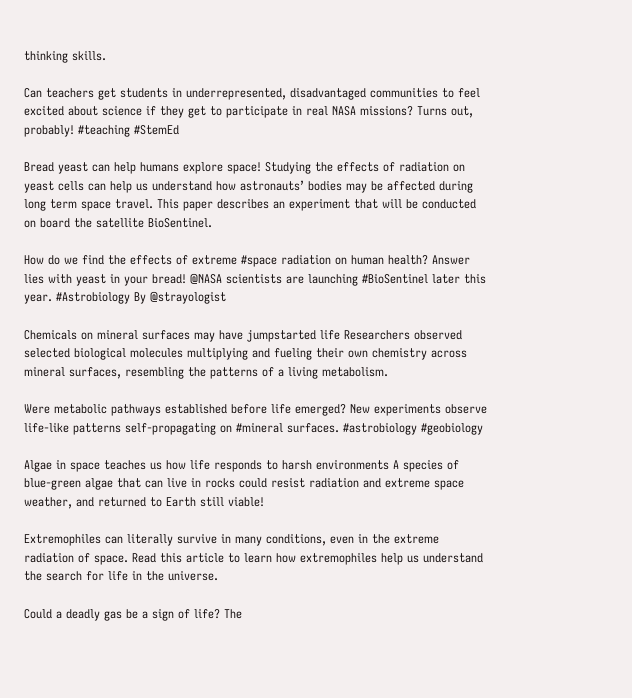thinking skills.

Can teachers get students in underrepresented, disadvantaged communities to feel excited about science if they get to participate in real NASA missions? Turns out, probably! #teaching #StemEd

Bread yeast can help humans explore space! Studying the effects of radiation on yeast cells can help us understand how astronauts’ bodies may be affected during long term space travel. This paper describes an experiment that will be conducted on board the satellite BioSentinel.

How do we find the effects of extreme #space radiation on human health? Answer lies with yeast in your bread! @NASA scientists are launching #BioSentinel later this year. #Astrobiology By @strayologist

Chemicals on mineral surfaces may have jumpstarted life Researchers observed selected biological molecules multiplying and fueling their own chemistry across mineral surfaces, resembling the patterns of a living metabolism.

Were metabolic pathways established before life emerged? New experiments observe life-like patterns self-propagating on #mineral surfaces. #astrobiology #geobiology

Algae in space teaches us how life responds to harsh environments A species of blue-green algae that can live in rocks could resist radiation and extreme space weather, and returned to Earth still viable!

Extremophiles can literally survive in many conditions, even in the extreme radiation of space. Read this article to learn how extremophiles help us understand the search for life in the universe.

Could a deadly gas be a sign of life? The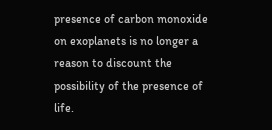presence of carbon monoxide on exoplanets is no longer a reason to discount the possibility of the presence of life.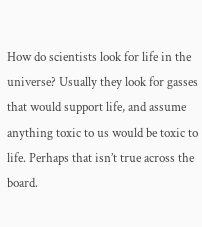How do scientists look for life in the universe? Usually they look for gasses that would support life, and assume anything toxic to us would be toxic to life. Perhaps that isn’t true across the board.